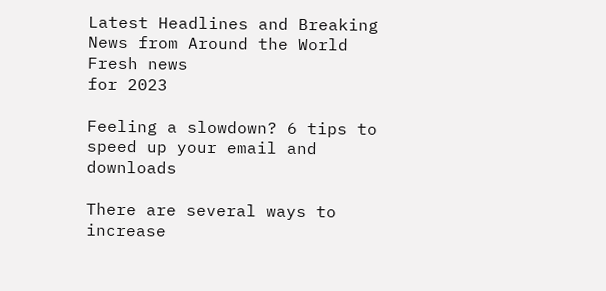Latest Headlines and Breaking News from Around the World
Fresh news
for 2023

Feeling a slowdown? 6 tips to speed up your email and downloads

There are several ways to increase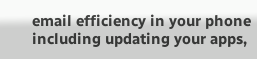email efficiency in your phone including updating your apps,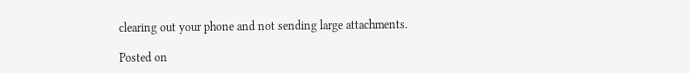clearing out your phone and not sending large attachments.

Posted on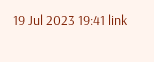19 Jul 2023 19:41 link